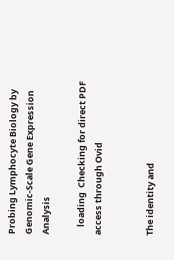Probing Lymphocyte Biology by Genomic-Scale Gene Expression Analysis

    loading  Checking for direct PDF access through Ovid


The identity and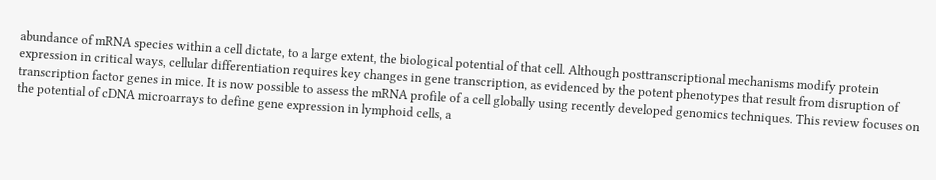abundance of mRNA species within a cell dictate, to a large extent, the biological potential of that cell. Although posttranscriptional mechanisms modify protein expression in critical ways, cellular differentiation requires key changes in gene transcription, as evidenced by the potent phenotypes that result from disruption of transcription factor genes in mice. It is now possible to assess the mRNA profile of a cell globally using recently developed genomics techniques. This review focuses on the potential of cDNA microarrays to define gene expression in lymphoid cells, a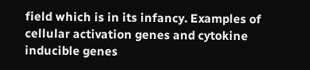field which is in its infancy. Examples of cellular activation genes and cytokine inducible genes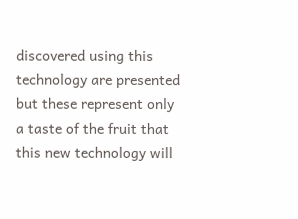discovered using this technology are presented but these represent only a taste of the fruit that this new technology will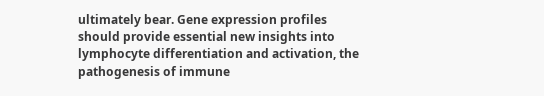ultimately bear. Gene expression profiles should provide essential new insights into lymphocyte differentiation and activation, the pathogenesis of immune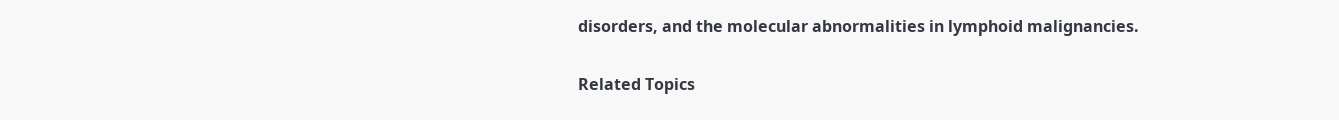disorders, and the molecular abnormalities in lymphoid malignancies.

Related Topics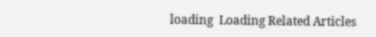loading  Loading Related Articles